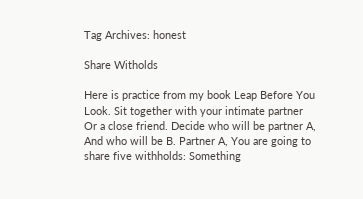Tag Archives: honest

Share Witholds

Here is practice from my book Leap Before You Look. Sit together with your intimate partner Or a close friend. Decide who will be partner A, And who will be B. Partner A, You are going to share five withholds: Something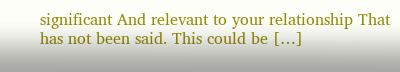significant And relevant to your relationship That has not been said. This could be […]